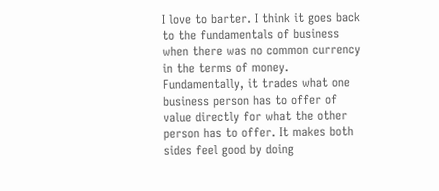I love to barter. I think it goes back to the fundamentals of business when there was no common currency in the terms of money. Fundamentally, it trades what one business person has to offer of value directly for what the other person has to offer. It makes both sides feel good by doing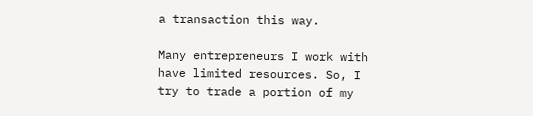a transaction this way.

Many entrepreneurs I work with have limited resources. So, I try to trade a portion of my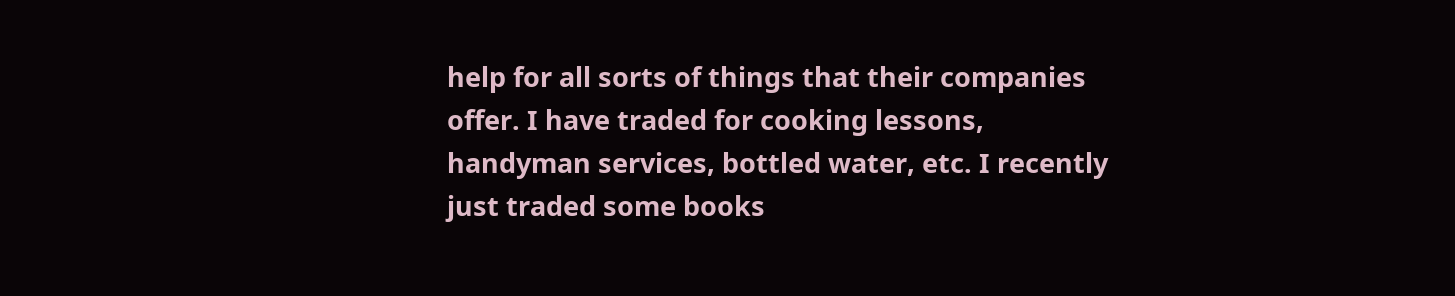help for all sorts of things that their companies offer. I have traded for cooking lessons, handyman services, bottled water, etc. I recently just traded some books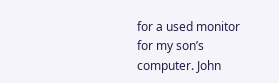for a used monitor for my son’s computer. John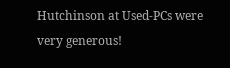Hutchinson at Used-PCs were very generous!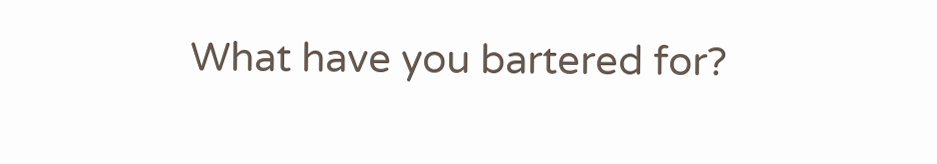What have you bartered for?